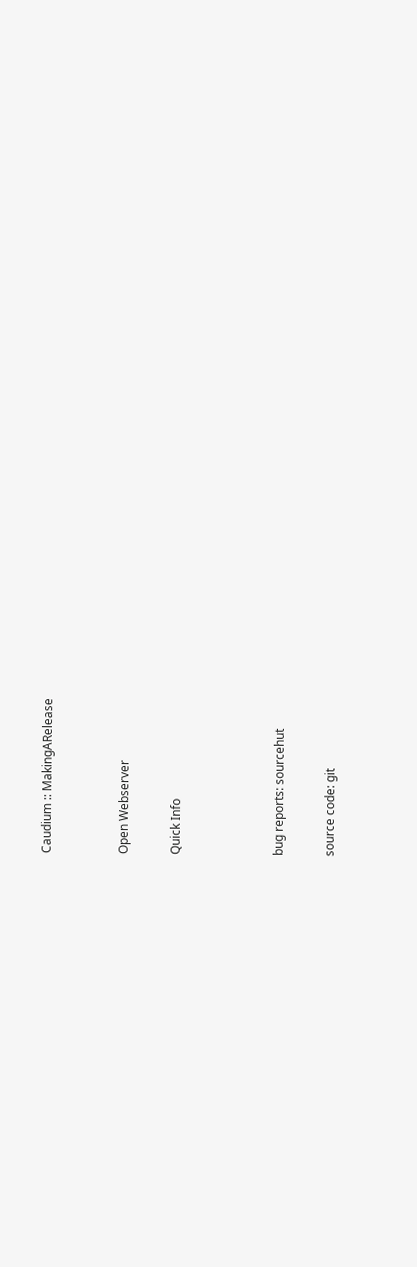Caudium :: MakingARelease


Open Webserver

Quick Info



bug reports: sourcehut

source code: git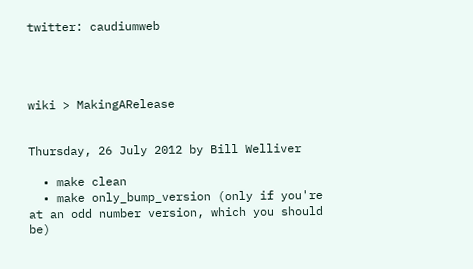twitter: caudiumweb




wiki > MakingARelease


Thursday, 26 July 2012 by Bill Welliver

  • make clean
  • make only_bump_version (only if you're at an odd number version, which you should be)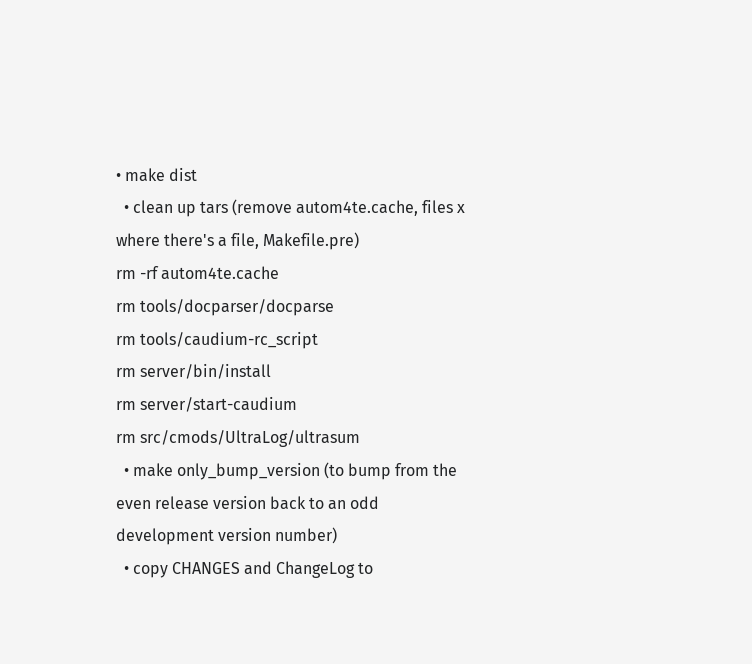• make dist
  • clean up tars (remove autom4te.cache, files x where there's a file, Makefile.pre)
rm -rf autom4te.cache
rm tools/docparser/docparse
rm tools/caudium-rc_script
rm server/bin/install
rm server/start-caudium
rm src/cmods/UltraLog/ultrasum
  • make only_bump_version (to bump from the even release version back to an odd development version number)
  • copy CHANGES and ChangeLog to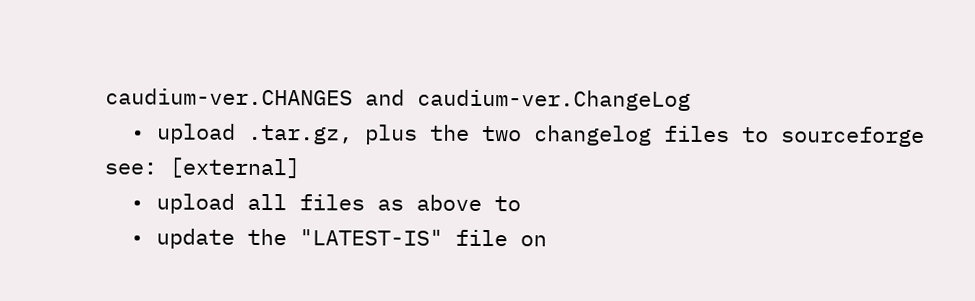caudium-ver.CHANGES and caudium-ver.ChangeLog
  • upload .tar.gz, plus the two changelog files to sourceforge
see: [external]
  • upload all files as above to
  • update the "LATEST-IS" file on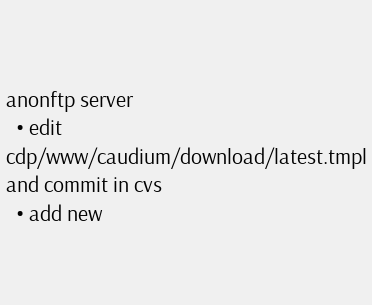anonftp server
  • edit cdp/www/caudium/download/latest.tmpl and commit in cvs
  • add new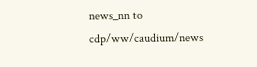news_nn to cdp/ww/caudium/news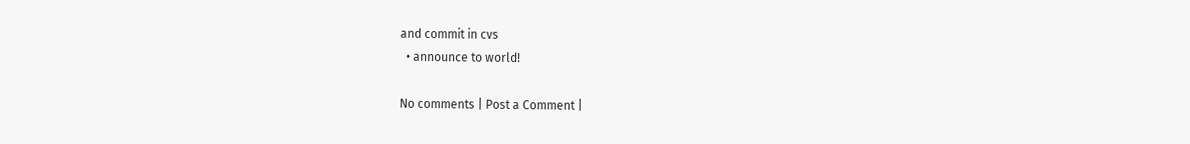and commit in cvs
  • announce to world!

No comments | Post a Comment |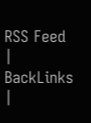RSS Feed | BackLinks |